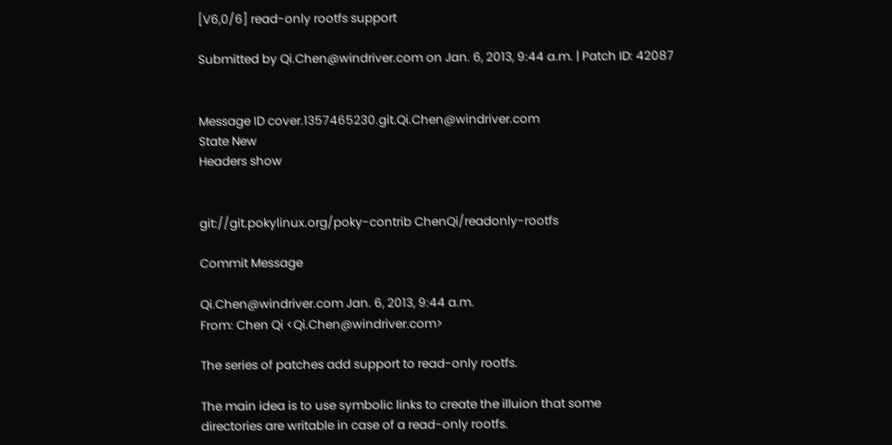[V6,0/6] read-only rootfs support

Submitted by Qi.Chen@windriver.com on Jan. 6, 2013, 9:44 a.m. | Patch ID: 42087


Message ID cover.1357465230.git.Qi.Chen@windriver.com
State New
Headers show


git://git.pokylinux.org/poky-contrib ChenQi/readonly-rootfs

Commit Message

Qi.Chen@windriver.com Jan. 6, 2013, 9:44 a.m.
From: Chen Qi <Qi.Chen@windriver.com>

The series of patches add support to read-only rootfs.

The main idea is to use symbolic links to create the illuion that some
directories are writable in case of a read-only rootfs.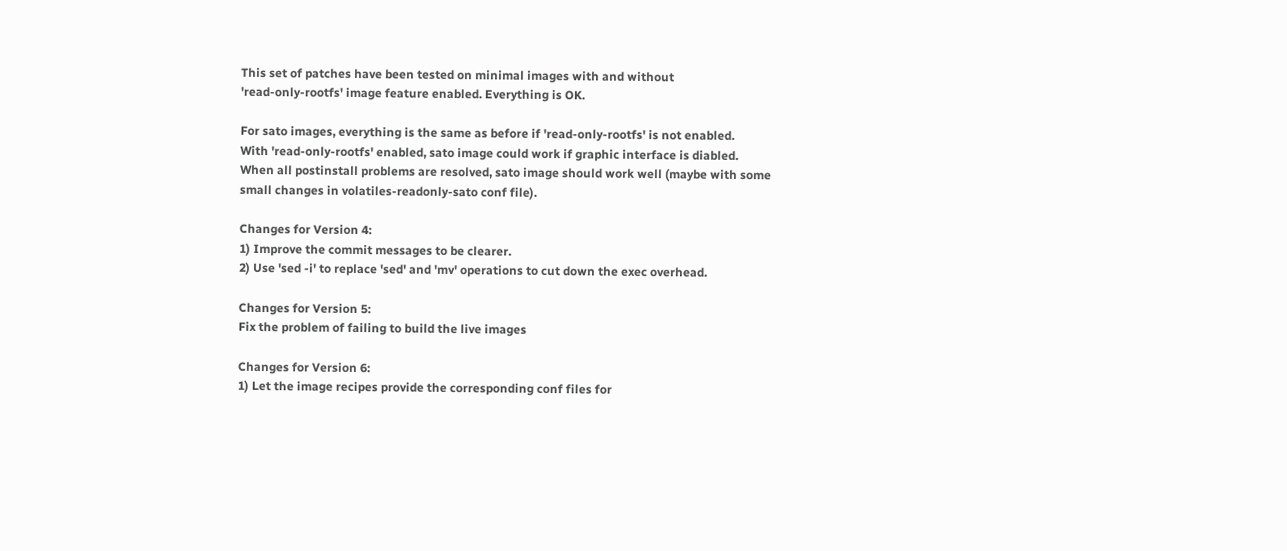This set of patches have been tested on minimal images with and without
'read-only-rootfs' image feature enabled. Everything is OK.

For sato images, everything is the same as before if 'read-only-rootfs' is not enabled.
With 'read-only-rootfs' enabled, sato image could work if graphic interface is diabled.
When all postinstall problems are resolved, sato image should work well (maybe with some
small changes in volatiles-readonly-sato conf file).

Changes for Version 4:
1) Improve the commit messages to be clearer.
2) Use 'sed -i' to replace 'sed' and 'mv' operations to cut down the exec overhead.

Changes for Version 5:
Fix the problem of failing to build the live images

Changes for Version 6:
1) Let the image recipes provide the corresponding conf files for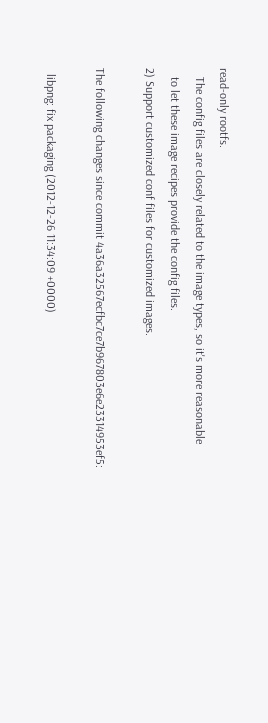read-only rootfs.
   The config files are closely related to the image types, so it's more reasonable
   to let these image recipes provide the config files.
2) Support customized conf files for customized images.

The following changes since commit 4a36a32567ecfbc7ce7b967803e6e23314953ef5:

  libpng: fix packaging (2012-12-26 11:34:09 +0000)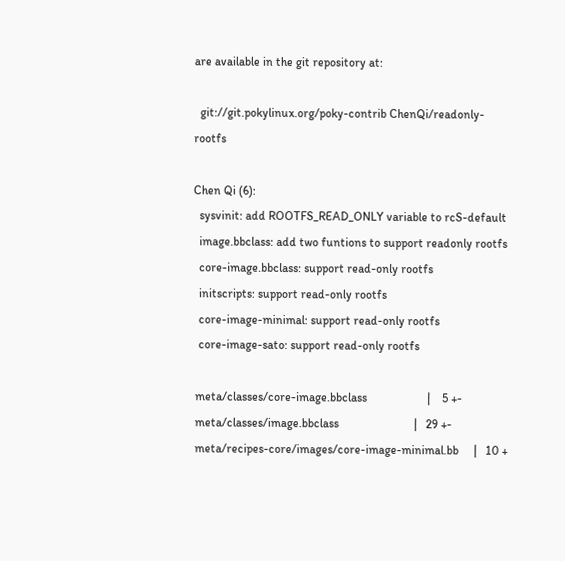are available in the git repository at:

  git://git.pokylinux.org/poky-contrib ChenQi/readonly-rootfs

Chen Qi (6):
  sysvinit: add ROOTFS_READ_ONLY variable to rcS-default
  image.bbclass: add two funtions to support readonly rootfs
  core-image.bbclass: support read-only rootfs
  initscripts: support read-only rootfs
  core-image-minimal: support read-only rootfs
  core-image-sato: support read-only rootfs

 meta/classes/core-image.bbclass                    |    5 +-
 meta/classes/image.bbclass                         |   29 +-
 meta/recipes-core/images/core-image-minimal.bb     |   10 +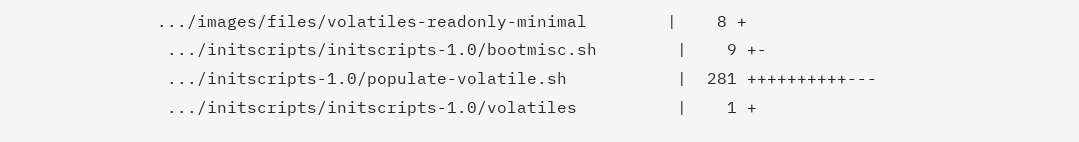.../images/files/volatiles-readonly-minimal        |    8 +
 .../initscripts/initscripts-1.0/bootmisc.sh        |    9 +-
 .../initscripts-1.0/populate-volatile.sh           |  281 ++++++++++---
 .../initscripts/initscripts-1.0/volatiles          |    1 +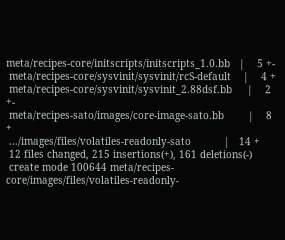meta/recipes-core/initscripts/initscripts_1.0.bb   |    5 +-
 meta/recipes-core/sysvinit/sysvinit/rcS-default    |    4 +
 meta/recipes-core/sysvinit/sysvinit_2.88dsf.bb     |    2 +-
 meta/recipes-sato/images/core-image-sato.bb        |    8 +
 .../images/files/volatiles-readonly-sato           |   14 +
 12 files changed, 215 insertions(+), 161 deletions(-)
 create mode 100644 meta/recipes-core/images/files/volatiles-readonly-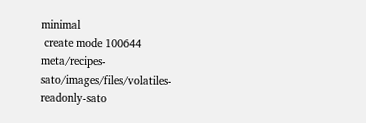minimal
 create mode 100644 meta/recipes-sato/images/files/volatiles-readonly-sato